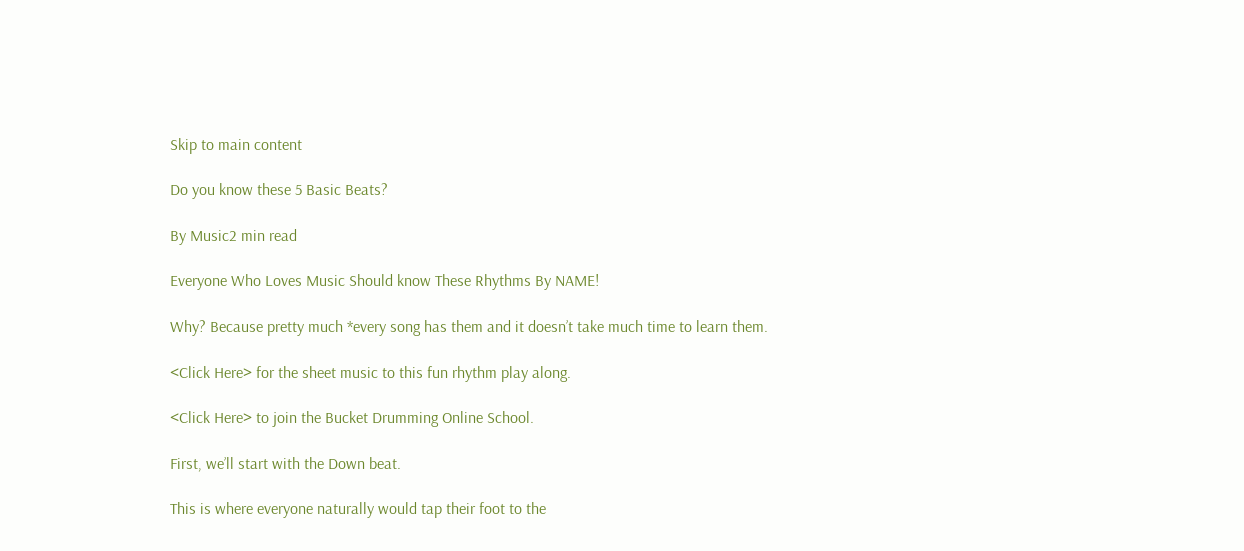Skip to main content

Do you know these 5 Basic Beats?

By Music2 min read

Everyone Who Loves Music Should know These Rhythms By NAME!

Why? Because pretty much *every song has them and it doesn’t take much time to learn them.

<Click Here> for the sheet music to this fun rhythm play along.

<Click Here> to join the Bucket Drumming Online School.

First, we’ll start with the Down beat.

This is where everyone naturally would tap their foot to the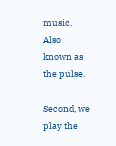music. Also known as the pulse.

Second, we play the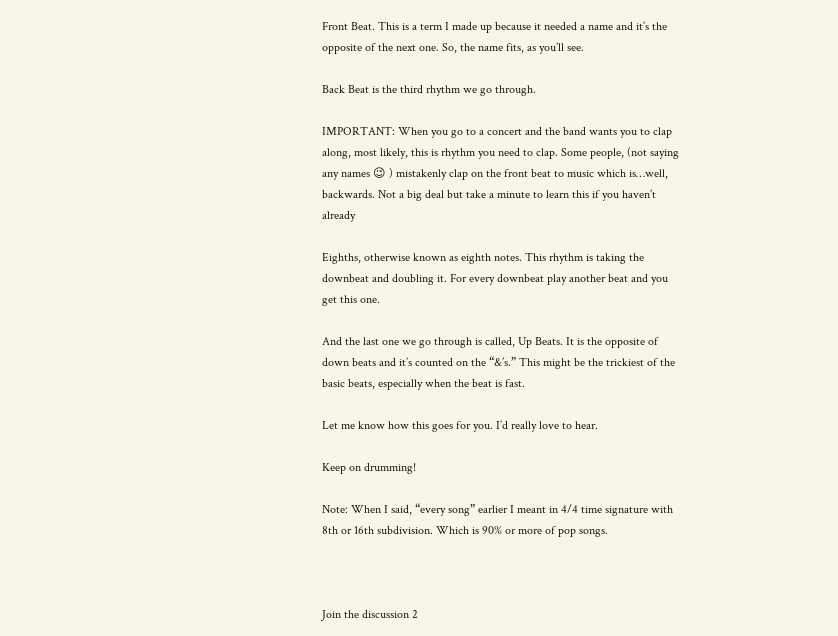Front Beat. This is a term I made up because it needed a name and it’s the opposite of the next one. So, the name fits, as you’ll see.

Back Beat is the third rhythm we go through.

IMPORTANT: When you go to a concert and the band wants you to clap along, most likely, this is rhythm you need to clap. Some people, (not saying any names 😉 ) mistakenly clap on the front beat to music which is…well, backwards. Not a big deal but take a minute to learn this if you haven’t already

Eighths, otherwise known as eighth notes. This rhythm is taking the downbeat and doubling it. For every downbeat play another beat and you get this one.

And the last one we go through is called, Up Beats. It is the opposite of down beats and it’s counted on the “&’s.” This might be the trickiest of the basic beats, especially when the beat is fast.

Let me know how this goes for you. I’d really love to hear.

Keep on drumming!

Note: When I said, “every song” earlier I meant in 4/4 time signature with 8th or 16th subdivision. Which is 90% or more of pop songs.



Join the discussion 2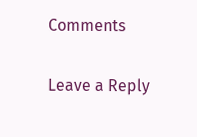Comments

Leave a Reply